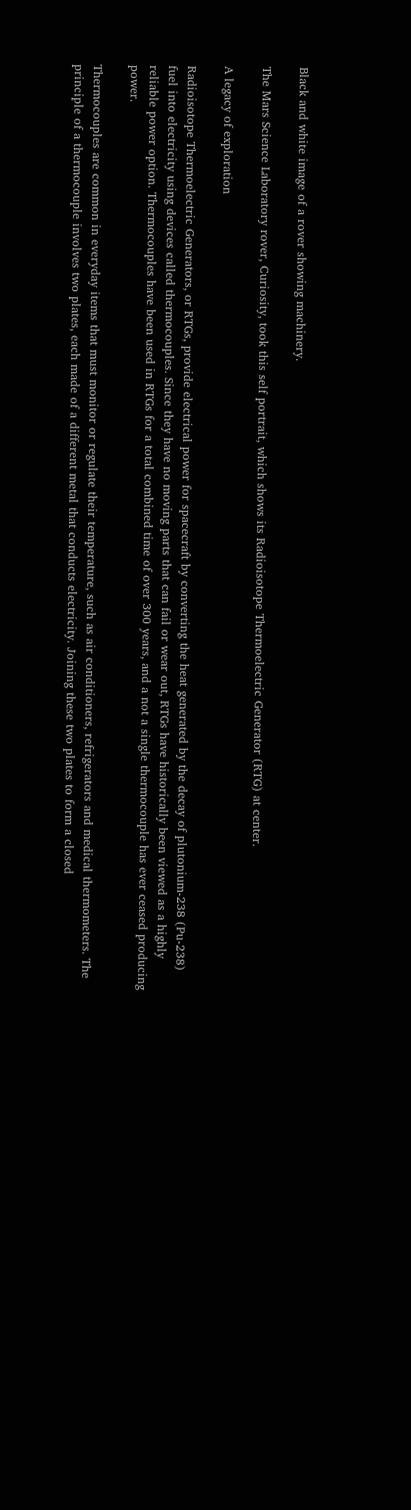Black and white image of a rover showing machinery.

The Mars Science Laboratory rover, Curiosity, took this self portrait, which shows its Radioisotope Thermoelectric Generator (RTG) at center.

A legacy of exploration

Radioisotope Thermoelectric Generators, or RTGs, provide electrical power for spacecraft by converting the heat generated by the decay of plutonium-238 (Pu-238) fuel into electricity using devices called thermocouples. Since they have no moving parts that can fail or wear out, RTGs have historically been viewed as a highly reliable power option. Thermocouples have been used in RTGs for a total combined time of over 300 years, and a not a single thermocouple has ever ceased producing power.

Thermocouples are common in everyday items that must monitor or regulate their temperature, such as air conditioners, refrigerators and medical thermometers. The principle of a thermocouple involves two plates, each made of a different metal that conducts electricity. Joining these two plates to form a closed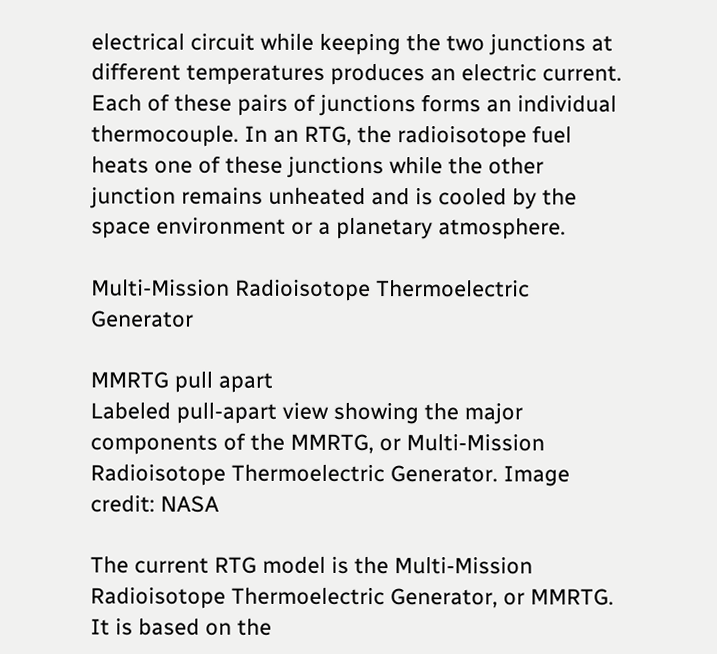electrical circuit while keeping the two junctions at different temperatures produces an electric current. Each of these pairs of junctions forms an individual thermocouple. In an RTG, the radioisotope fuel heats one of these junctions while the other junction remains unheated and is cooled by the space environment or a planetary atmosphere.

Multi-Mission Radioisotope Thermoelectric Generator

MMRTG pull apart
Labeled pull-apart view showing the major components of the MMRTG, or Multi-Mission Radioisotope Thermoelectric Generator. Image credit: NASA

The current RTG model is the Multi-Mission Radioisotope Thermoelectric Generator, or MMRTG. It is based on the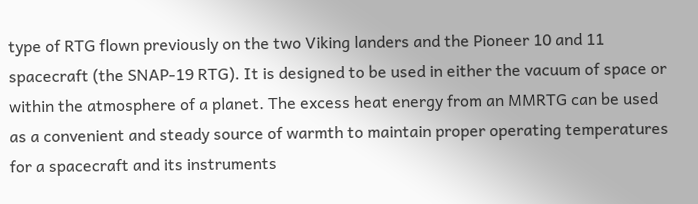type of RTG flown previously on the two Viking landers and the Pioneer 10 and 11 spacecraft (the SNAP-19 RTG). It is designed to be used in either the vacuum of space or within the atmosphere of a planet. The excess heat energy from an MMRTG can be used as a convenient and steady source of warmth to maintain proper operating temperatures for a spacecraft and its instruments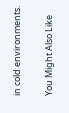in cold environments.

You Might Also Like